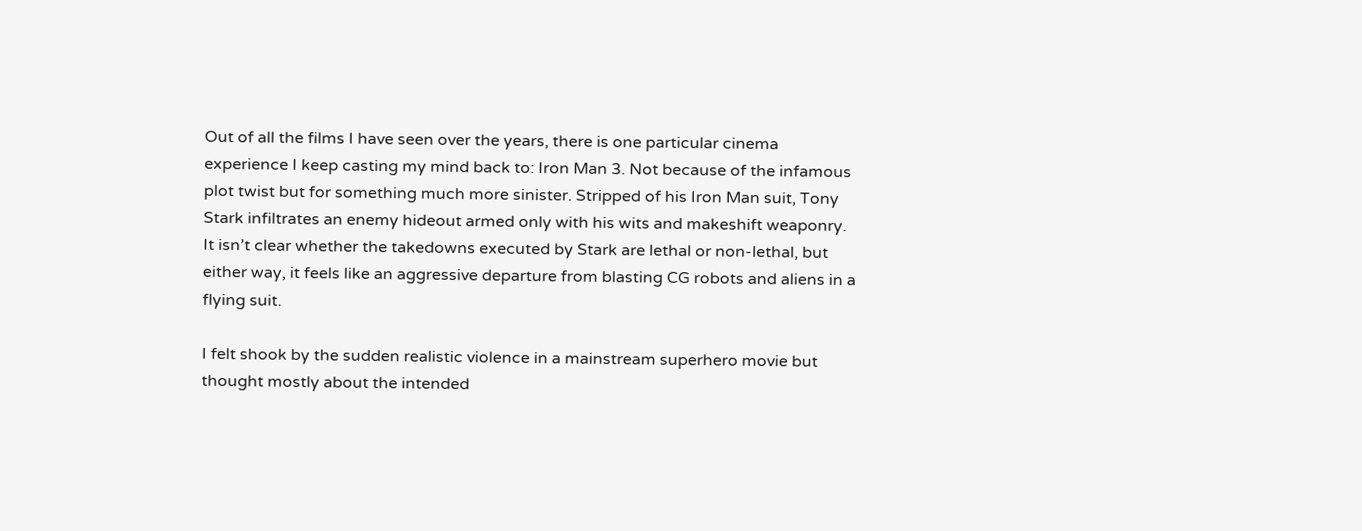Out of all the films I have seen over the years, there is one particular cinema experience I keep casting my mind back to: Iron Man 3. Not because of the infamous plot twist but for something much more sinister. Stripped of his Iron Man suit, Tony Stark infiltrates an enemy hideout armed only with his wits and makeshift weaponry. It isn’t clear whether the takedowns executed by Stark are lethal or non-lethal, but either way, it feels like an aggressive departure from blasting CG robots and aliens in a flying suit.

I felt shook by the sudden realistic violence in a mainstream superhero movie but thought mostly about the intended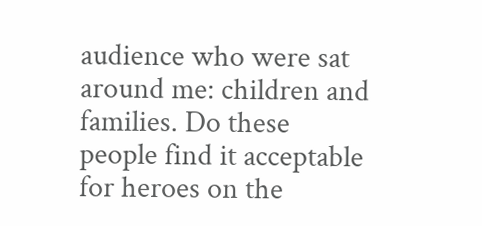audience who were sat around me: children and families. Do these people find it acceptable for heroes on the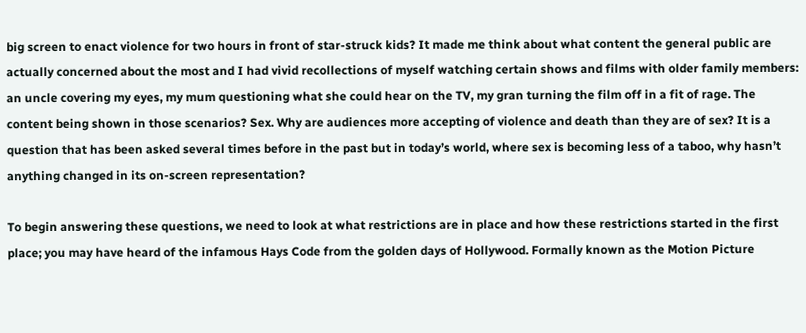big screen to enact violence for two hours in front of star-struck kids? It made me think about what content the general public are actually concerned about the most and I had vivid recollections of myself watching certain shows and films with older family members: an uncle covering my eyes, my mum questioning what she could hear on the TV, my gran turning the film off in a fit of rage. The content being shown in those scenarios? Sex. Why are audiences more accepting of violence and death than they are of sex? It is a question that has been asked several times before in the past but in today’s world, where sex is becoming less of a taboo, why hasn’t anything changed in its on-screen representation?

To begin answering these questions, we need to look at what restrictions are in place and how these restrictions started in the first place; you may have heard of the infamous Hays Code from the golden days of Hollywood. Formally known as the Motion Picture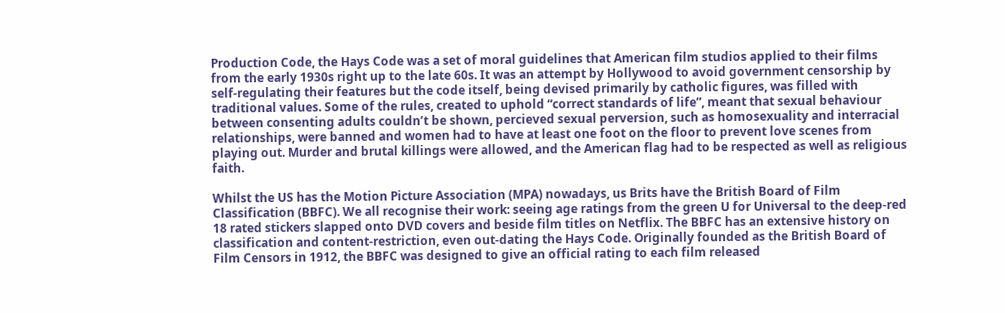Production Code, the Hays Code was a set of moral guidelines that American film studios applied to their films from the early 1930s right up to the late 60s. It was an attempt by Hollywood to avoid government censorship by self-regulating their features but the code itself, being devised primarily by catholic figures, was filled with traditional values. Some of the rules, created to uphold “correct standards of life”, meant that sexual behaviour between consenting adults couldn’t be shown, percieved sexual perversion, such as homosexuality and interracial relationships, were banned and women had to have at least one foot on the floor to prevent love scenes from playing out. Murder and brutal killings were allowed, and the American flag had to be respected as well as religious faith.

Whilst the US has the Motion Picture Association (MPA) nowadays, us Brits have the British Board of Film Classification (BBFC). We all recognise their work: seeing age ratings from the green U for Universal to the deep-red 18 rated stickers slapped onto DVD covers and beside film titles on Netflix. The BBFC has an extensive history on classification and content-restriction, even out-dating the Hays Code. Originally founded as the British Board of Film Censors in 1912, the BBFC was designed to give an official rating to each film released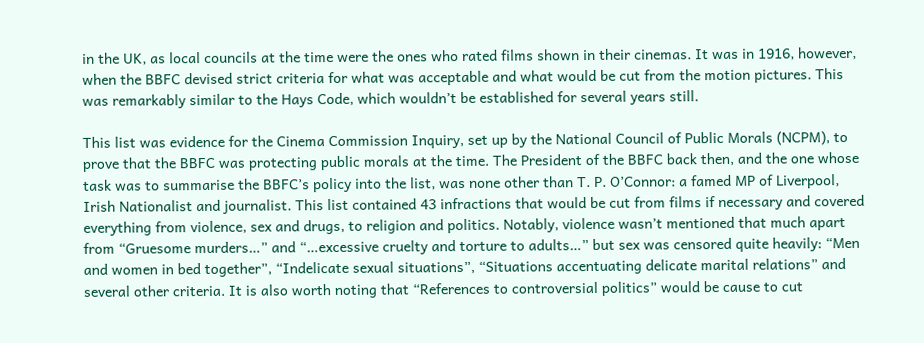in the UK, as local councils at the time were the ones who rated films shown in their cinemas. It was in 1916, however, when the BBFC devised strict criteria for what was acceptable and what would be cut from the motion pictures. This was remarkably similar to the Hays Code, which wouldn’t be established for several years still.

This list was evidence for the Cinema Commission Inquiry, set up by the National Council of Public Morals (NCPM), to prove that the BBFC was protecting public morals at the time. The President of the BBFC back then, and the one whose task was to summarise the BBFC’s policy into the list, was none other than T. P. O’Connor: a famed MP of Liverpool, Irish Nationalist and journalist. This list contained 43 infractions that would be cut from films if necessary and covered everything from violence, sex and drugs, to religion and politics. Notably, violence wasn’t mentioned that much apart from “Gruesome murders…” and “…excessive cruelty and torture to adults…” but sex was censored quite heavily: “Men and women in bed together”, “Indelicate sexual situations”, “Situations accentuating delicate marital relations” and several other criteria. It is also worth noting that “References to controversial politics” would be cause to cut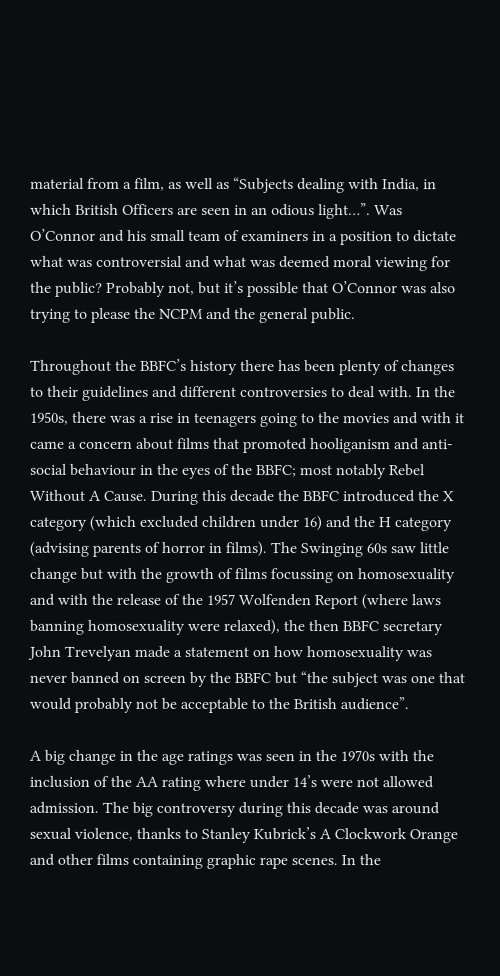material from a film, as well as “Subjects dealing with India, in which British Officers are seen in an odious light…”. Was O’Connor and his small team of examiners in a position to dictate what was controversial and what was deemed moral viewing for the public? Probably not, but it’s possible that O’Connor was also trying to please the NCPM and the general public.

Throughout the BBFC’s history there has been plenty of changes to their guidelines and different controversies to deal with. In the 1950s, there was a rise in teenagers going to the movies and with it came a concern about films that promoted hooliganism and anti-social behaviour in the eyes of the BBFC; most notably Rebel Without A Cause. During this decade the BBFC introduced the X category (which excluded children under 16) and the H category (advising parents of horror in films). The Swinging 60s saw little change but with the growth of films focussing on homosexuality and with the release of the 1957 Wolfenden Report (where laws banning homosexuality were relaxed), the then BBFC secretary John Trevelyan made a statement on how homosexuality was never banned on screen by the BBFC but “the subject was one that would probably not be acceptable to the British audience”.

A big change in the age ratings was seen in the 1970s with the inclusion of the AA rating where under 14’s were not allowed admission. The big controversy during this decade was around sexual violence, thanks to Stanley Kubrick’s A Clockwork Orange and other films containing graphic rape scenes. In the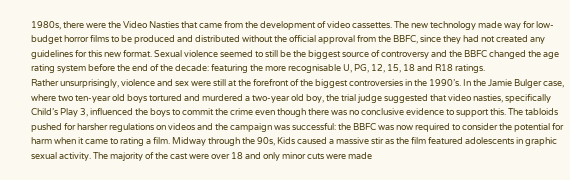1980s, there were the Video Nasties that came from the development of video cassettes. The new technology made way for low-budget horror films to be produced and distributed without the official approval from the BBFC, since they had not created any guidelines for this new format. Sexual violence seemed to still be the biggest source of controversy and the BBFC changed the age rating system before the end of the decade: featuring the more recognisable U, PG, 12, 15, 18 and R18 ratings.
Rather unsurprisingly, violence and sex were still at the forefront of the biggest controversies in the 1990’s. In the Jamie Bulger case, where two ten-year old boys tortured and murdered a two-year old boy, the trial judge suggested that video nasties, specifically Child’s Play 3, influenced the boys to commit the crime even though there was no conclusive evidence to support this. The tabloids pushed for harsher regulations on videos and the campaign was successful: the BBFC was now required to consider the potential for harm when it came to rating a film. Midway through the 90s, Kids caused a massive stir as the film featured adolescents in graphic sexual activity. The majority of the cast were over 18 and only minor cuts were made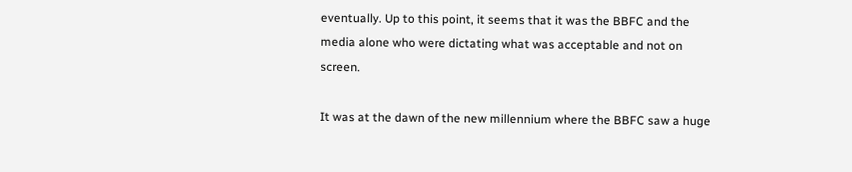eventually. Up to this point, it seems that it was the BBFC and the media alone who were dictating what was acceptable and not on screen.

It was at the dawn of the new millennium where the BBFC saw a huge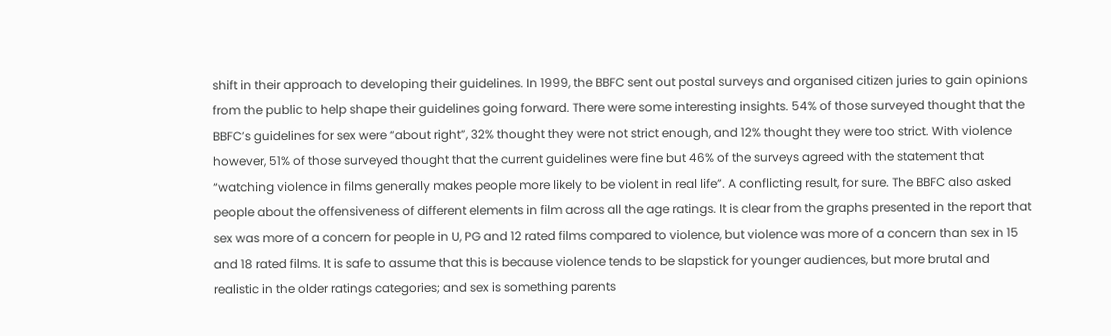shift in their approach to developing their guidelines. In 1999, the BBFC sent out postal surveys and organised citizen juries to gain opinions from the public to help shape their guidelines going forward. There were some interesting insights. 54% of those surveyed thought that the BBFC’s guidelines for sex were “about right”, 32% thought they were not strict enough, and 12% thought they were too strict. With violence however, 51% of those surveyed thought that the current guidelines were fine but 46% of the surveys agreed with the statement that “watching violence in films generally makes people more likely to be violent in real life”. A conflicting result, for sure. The BBFC also asked people about the offensiveness of different elements in film across all the age ratings. It is clear from the graphs presented in the report that sex was more of a concern for people in U, PG and 12 rated films compared to violence, but violence was more of a concern than sex in 15 and 18 rated films. It is safe to assume that this is because violence tends to be slapstick for younger audiences, but more brutal and realistic in the older ratings categories; and sex is something parents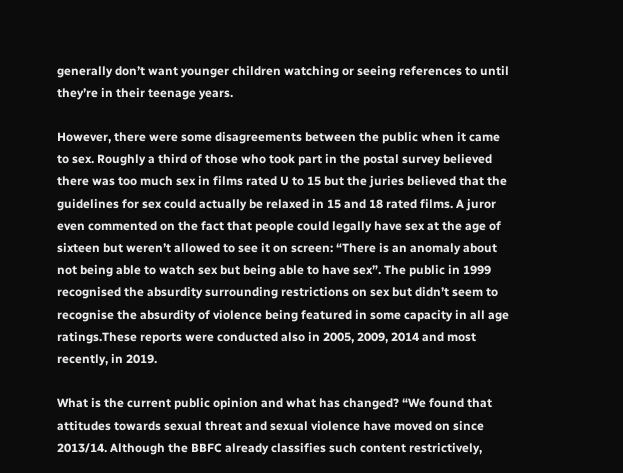generally don’t want younger children watching or seeing references to until they’re in their teenage years.

However, there were some disagreements between the public when it came to sex. Roughly a third of those who took part in the postal survey believed there was too much sex in films rated U to 15 but the juries believed that the guidelines for sex could actually be relaxed in 15 and 18 rated films. A juror even commented on the fact that people could legally have sex at the age of sixteen but weren’t allowed to see it on screen: “There is an anomaly about not being able to watch sex but being able to have sex”. The public in 1999 recognised the absurdity surrounding restrictions on sex but didn’t seem to recognise the absurdity of violence being featured in some capacity in all age ratings.These reports were conducted also in 2005, 2009, 2014 and most recently, in 2019.

What is the current public opinion and what has changed? “We found that attitudes towards sexual threat and sexual violence have moved on since 2013/14. Although the BBFC already classifies such content restrictively,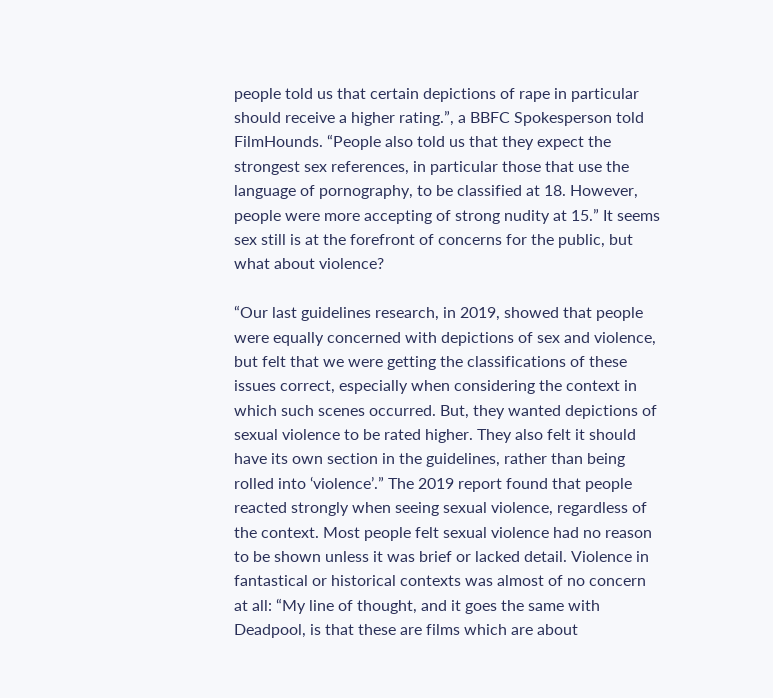people told us that certain depictions of rape in particular should receive a higher rating.”, a BBFC Spokesperson told FilmHounds. “People also told us that they expect the strongest sex references, in particular those that use the language of pornography, to be classified at 18. However, people were more accepting of strong nudity at 15.” It seems sex still is at the forefront of concerns for the public, but what about violence?

“Our last guidelines research, in 2019, showed that people were equally concerned with depictions of sex and violence, but felt that we were getting the classifications of these issues correct, especially when considering the context in which such scenes occurred. But, they wanted depictions of sexual violence to be rated higher. They also felt it should have its own section in the guidelines, rather than being rolled into ‘violence’.” The 2019 report found that people reacted strongly when seeing sexual violence, regardless of the context. Most people felt sexual violence had no reason to be shown unless it was brief or lacked detail. Violence in fantastical or historical contexts was almost of no concern at all: “My line of thought, and it goes the same with Deadpool, is that these are films which are about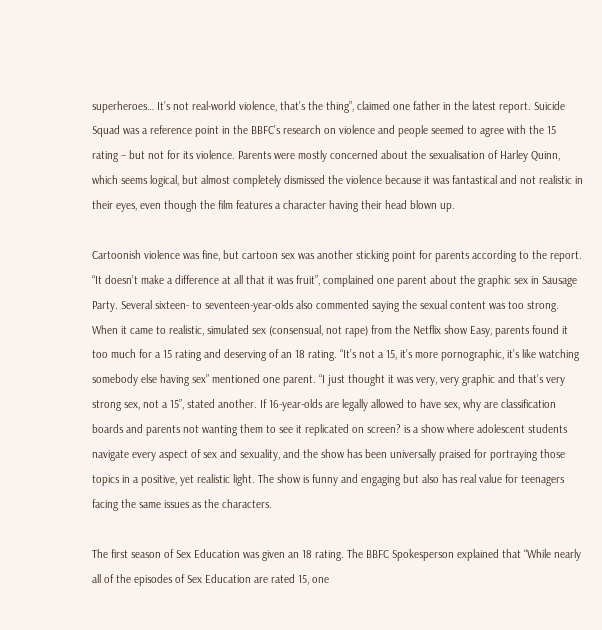superheroes… It’s not real-world violence, that’s the thing”, claimed one father in the latest report. Suicide Squad was a reference point in the BBFC’s research on violence and people seemed to agree with the 15 rating – but not for its violence. Parents were mostly concerned about the sexualisation of Harley Quinn, which seems logical, but almost completely dismissed the violence because it was fantastical and not realistic in their eyes, even though the film features a character having their head blown up.

Cartoonish violence was fine, but cartoon sex was another sticking point for parents according to the report. “It doesn’t make a difference at all that it was fruit”, complained one parent about the graphic sex in Sausage Party. Several sixteen- to seventeen-year-olds also commented saying the sexual content was too strong. When it came to realistic, simulated sex (consensual, not rape) from the Netflix show Easy, parents found it too much for a 15 rating and deserving of an 18 rating. “It’s not a 15, it’s more pornographic, it’s like watching somebody else having sex” mentioned one parent. “I just thought it was very, very graphic and that’s very strong sex, not a 15”, stated another. If 16-year-olds are legally allowed to have sex, why are classification boards and parents not wanting them to see it replicated on screen? is a show where adolescent students navigate every aspect of sex and sexuality, and the show has been universally praised for portraying those topics in a positive, yet realistic light. The show is funny and engaging but also has real value for teenagers facing the same issues as the characters.

The first season of Sex Education was given an 18 rating. The BBFC Spokesperson explained that “While nearly all of the episodes of Sex Education are rated 15, one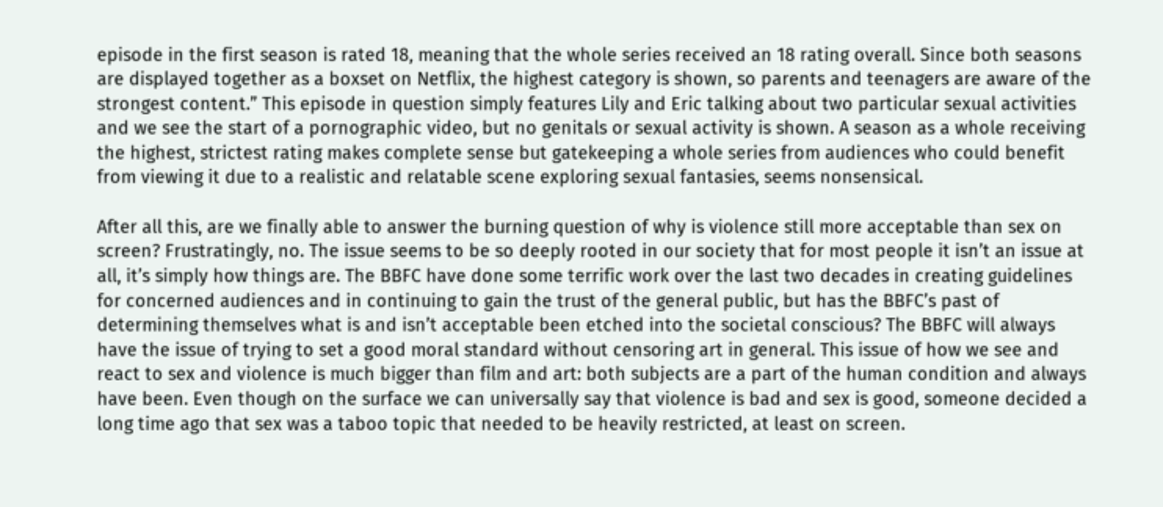episode in the first season is rated 18, meaning that the whole series received an 18 rating overall. Since both seasons are displayed together as a boxset on Netflix, the highest category is shown, so parents and teenagers are aware of the strongest content.” This episode in question simply features Lily and Eric talking about two particular sexual activities and we see the start of a pornographic video, but no genitals or sexual activity is shown. A season as a whole receiving the highest, strictest rating makes complete sense but gatekeeping a whole series from audiences who could benefit from viewing it due to a realistic and relatable scene exploring sexual fantasies, seems nonsensical.

After all this, are we finally able to answer the burning question of why is violence still more acceptable than sex on screen? Frustratingly, no. The issue seems to be so deeply rooted in our society that for most people it isn’t an issue at all, it’s simply how things are. The BBFC have done some terrific work over the last two decades in creating guidelines for concerned audiences and in continuing to gain the trust of the general public, but has the BBFC’s past of determining themselves what is and isn’t acceptable been etched into the societal conscious? The BBFC will always have the issue of trying to set a good moral standard without censoring art in general. This issue of how we see and react to sex and violence is much bigger than film and art: both subjects are a part of the human condition and always have been. Even though on the surface we can universally say that violence is bad and sex is good, someone decided a long time ago that sex was a taboo topic that needed to be heavily restricted, at least on screen.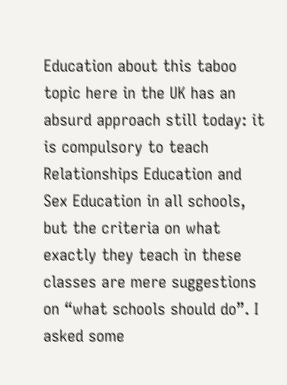Education about this taboo topic here in the UK has an absurd approach still today: it is compulsory to teach Relationships Education and Sex Education in all schools, but the criteria on what exactly they teach in these classes are mere suggestions on “what schools should do”. I asked some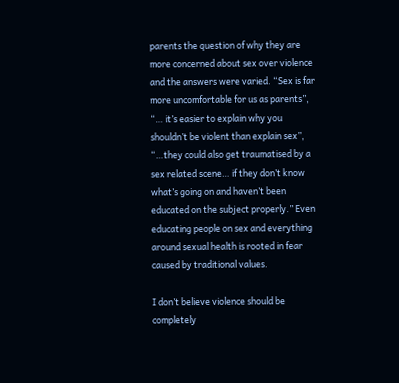parents the question of why they are more concerned about sex over violence and the answers were varied. “Sex is far more uncomfortable for us as parents”, “… it’s easier to explain why you shouldn’t be violent than explain sex”, “…they could also get traumatised by a sex related scene… if they don’t know what’s going on and haven’t been educated on the subject properly.” Even educating people on sex and everything around sexual health is rooted in fear caused by traditional values.

I don’t believe violence should be completely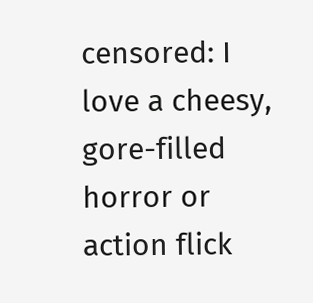censored: I love a cheesy, gore-filled horror or action flick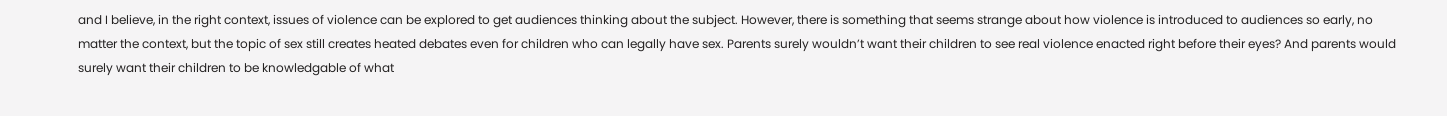and I believe, in the right context, issues of violence can be explored to get audiences thinking about the subject. However, there is something that seems strange about how violence is introduced to audiences so early, no matter the context, but the topic of sex still creates heated debates even for children who can legally have sex. Parents surely wouldn’t want their children to see real violence enacted right before their eyes? And parents would surely want their children to be knowledgable of what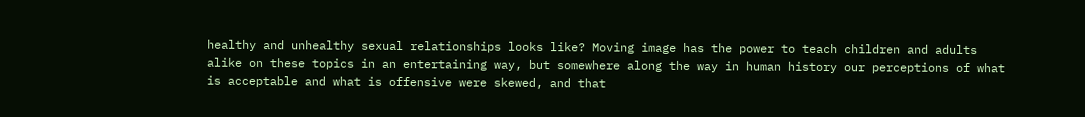healthy and unhealthy sexual relationships looks like? Moving image has the power to teach children and adults alike on these topics in an entertaining way, but somewhere along the way in human history our perceptions of what is acceptable and what is offensive were skewed, and that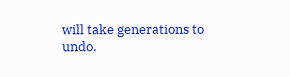will take generations to undo.